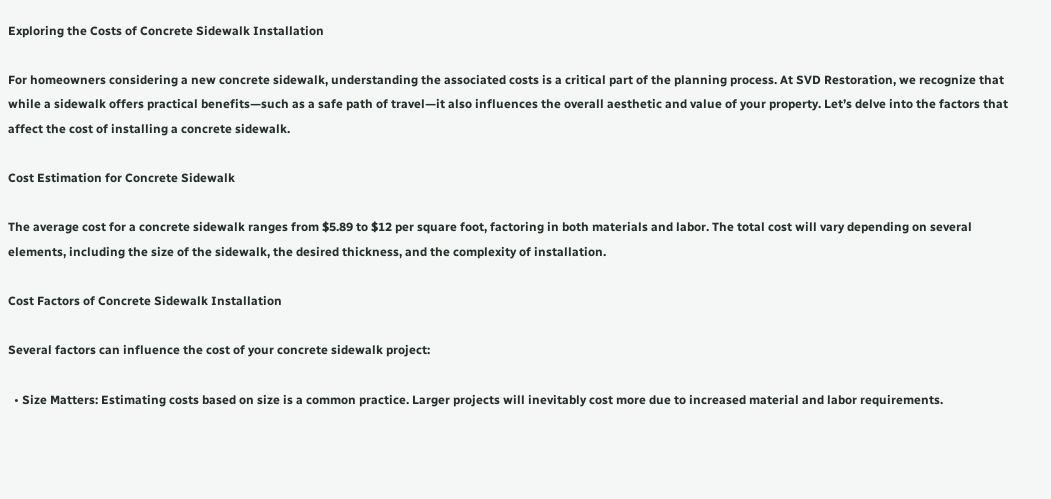Exploring the Costs of Concrete Sidewalk Installation

For homeowners considering a new concrete sidewalk, understanding the associated costs is a critical part of the planning process. At SVD Restoration, we recognize that while a sidewalk offers practical benefits—such as a safe path of travel—it also influences the overall aesthetic and value of your property. Let’s delve into the factors that affect the cost of installing a concrete sidewalk.

Cost Estimation for Concrete Sidewalk

The average cost for a concrete sidewalk ranges from $5.89 to $12 per square foot, factoring in both materials and labor. The total cost will vary depending on several elements, including the size of the sidewalk, the desired thickness, and the complexity of installation.

Cost Factors of Concrete Sidewalk Installation

Several factors can influence the cost of your concrete sidewalk project:

  • Size Matters: Estimating costs based on size is a common practice. Larger projects will inevitably cost more due to increased material and labor requirements.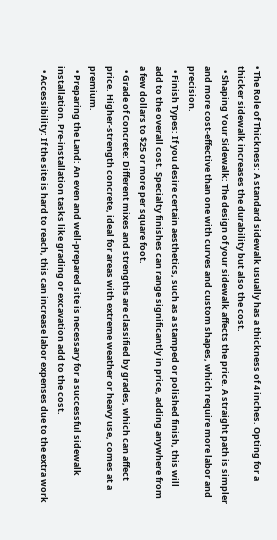• The Role of Thickness: A standard sidewalk usually has a thickness of 4 inches. Opting for a thicker sidewalk increases the durability but also the cost.
  • Shaping Your Sidewalk: The design of your sidewalk affects the price. A straight path is simpler and more cost-effective than one with curves and custom shapes, which require more labor and precision.
  • Finish Types: If you desire certain aesthetics, such as a stamped or polished finish, this will add to the overall cost. Specialty finishes can range significantly in price, adding anywhere from a few dollars to $25 or more per square foot.
  • Grade of Concrete: Different mixes and strengths are classified by grades, which can affect price. Higher-strength concrete, ideal for areas with extreme weather or heavy use, comes at a premium.
  • Preparing the Land: An even and well-prepared site is necessary for a successful sidewalk installation. Pre-installation tasks like grading or excavation add to the cost.
  • Accessibility: If the site is hard to reach, this can increase labor expenses due to the extra work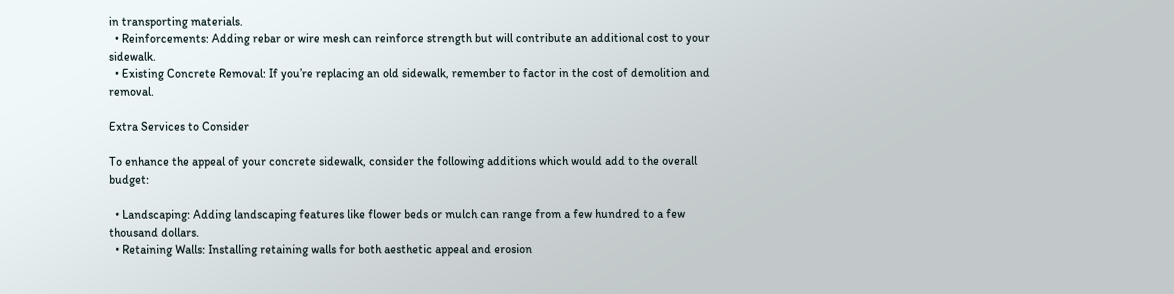in transporting materials.
  • Reinforcements: Adding rebar or wire mesh can reinforce strength but will contribute an additional cost to your sidewalk.
  • Existing Concrete Removal: If you’re replacing an old sidewalk, remember to factor in the cost of demolition and removal.

Extra Services to Consider

To enhance the appeal of your concrete sidewalk, consider the following additions which would add to the overall budget:

  • Landscaping: Adding landscaping features like flower beds or mulch can range from a few hundred to a few thousand dollars.
  • Retaining Walls: Installing retaining walls for both aesthetic appeal and erosion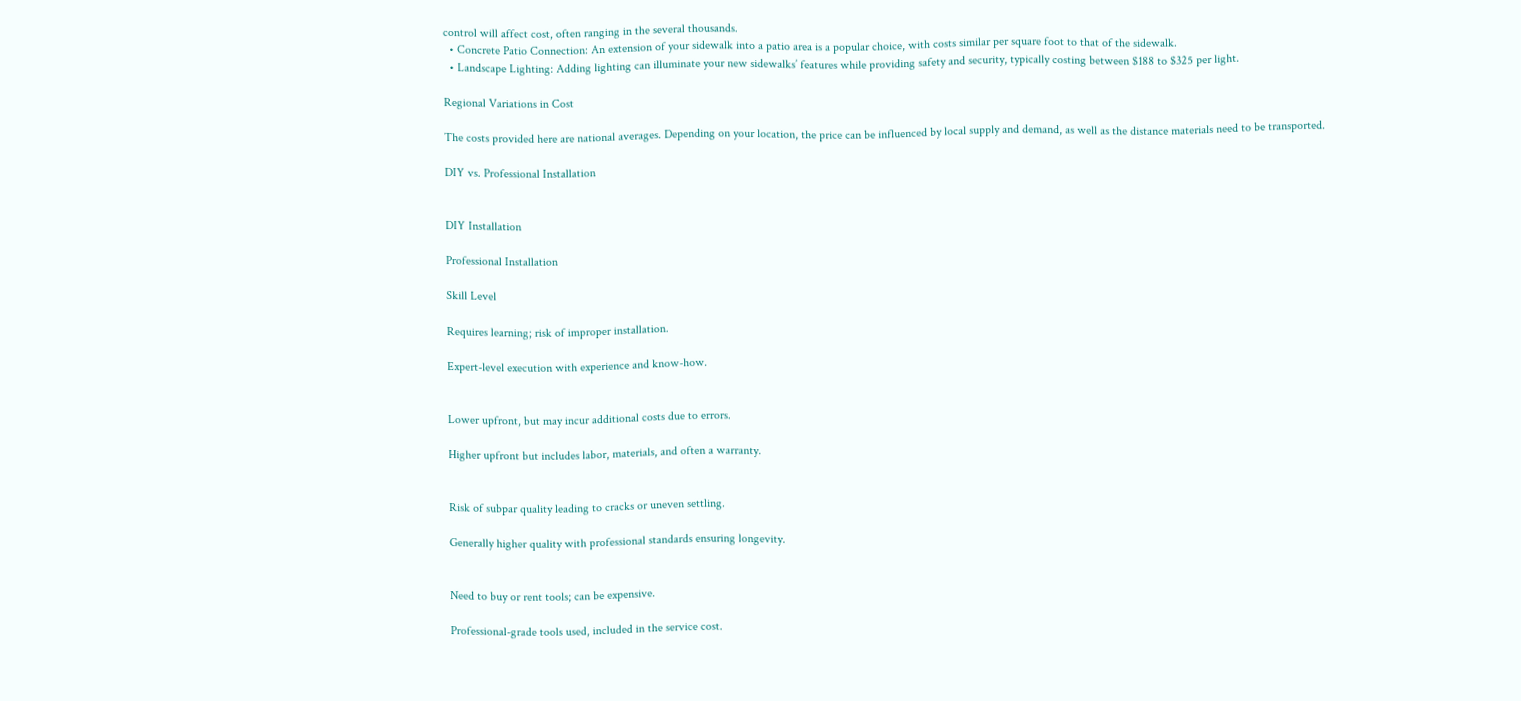control will affect cost, often ranging in the several thousands.
  • Concrete Patio Connection: An extension of your sidewalk into a patio area is a popular choice, with costs similar per square foot to that of the sidewalk.
  • Landscape Lighting: Adding lighting can illuminate your new sidewalks’ features while providing safety and security, typically costing between $188 to $325 per light.

Regional Variations in Cost

The costs provided here are national averages. Depending on your location, the price can be influenced by local supply and demand, as well as the distance materials need to be transported.

DIY vs. Professional Installation


DIY Installation

Professional Installation

Skill Level

Requires learning; risk of improper installation.

Expert-level execution with experience and know-how.


Lower upfront, but may incur additional costs due to errors.

Higher upfront but includes labor, materials, and often a warranty.


Risk of subpar quality leading to cracks or uneven settling.

Generally higher quality with professional standards ensuring longevity.


Need to buy or rent tools; can be expensive.

Professional-grade tools used, included in the service cost.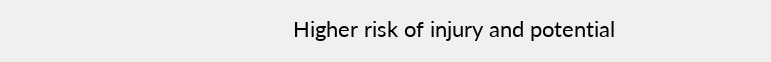Higher risk of injury and potential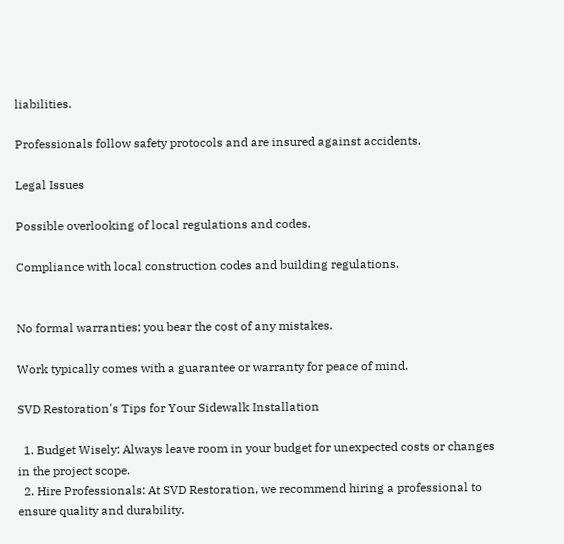liabilities.

Professionals follow safety protocols and are insured against accidents.

Legal Issues

Possible overlooking of local regulations and codes.

Compliance with local construction codes and building regulations.


No formal warranties; you bear the cost of any mistakes.

Work typically comes with a guarantee or warranty for peace of mind.

SVD Restoration's Tips for Your Sidewalk Installation

  1. Budget Wisely: Always leave room in your budget for unexpected costs or changes in the project scope.
  2. Hire Professionals: At SVD Restoration, we recommend hiring a professional to ensure quality and durability.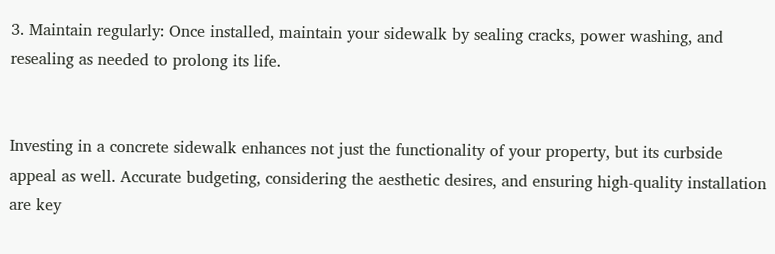3. Maintain regularly: Once installed, maintain your sidewalk by sealing cracks, power washing, and resealing as needed to prolong its life.


Investing in a concrete sidewalk enhances not just the functionality of your property, but its curbside appeal as well. Accurate budgeting, considering the aesthetic desires, and ensuring high-quality installation are key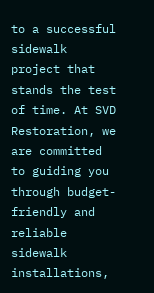to a successful sidewalk project that stands the test of time. At SVD Restoration, we are committed to guiding you through budget-friendly and reliable sidewalk installations,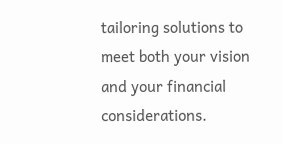tailoring solutions to meet both your vision and your financial considerations.